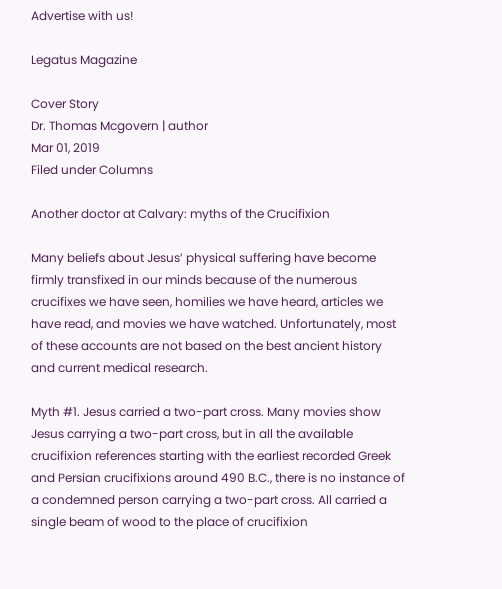Advertise with us!

Legatus Magazine

Cover Story
Dr. Thomas Mcgovern | author
Mar 01, 2019
Filed under Columns

Another doctor at Calvary: myths of the Crucifixion

Many beliefs about Jesus’ physical suffering have become firmly transfixed in our minds because of the numerous crucifixes we have seen, homilies we have heard, articles we have read, and movies we have watched. Unfortunately, most of these accounts are not based on the best ancient history and current medical research.

Myth #1. Jesus carried a two-part cross. Many movies show Jesus carrying a two-part cross, but in all the available crucifixion references starting with the earliest recorded Greek and Persian crucifixions around 490 B.C., there is no instance of a condemned person carrying a two-part cross. All carried a single beam of wood to the place of crucifixion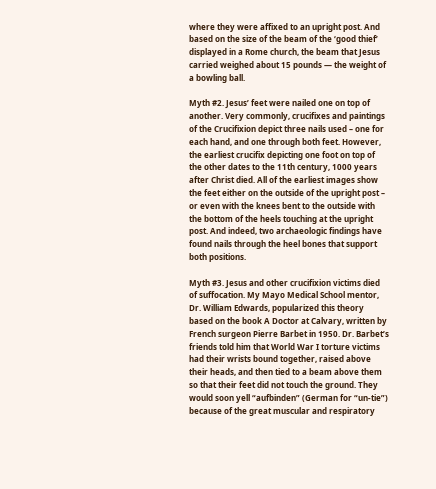where they were affixed to an upright post. And based on the size of the beam of the ‘good thief’ displayed in a Rome church, the beam that Jesus carried weighed about 15 pounds — the weight of a bowling ball.

Myth #2. Jesus’ feet were nailed one on top of another. Very commonly, crucifixes and paintings of the Crucifixion depict three nails used – one for each hand, and one through both feet. However, the earliest crucifix depicting one foot on top of the other dates to the 11th century, 1000 years after Christ died. All of the earliest images show the feet either on the outside of the upright post – or even with the knees bent to the outside with the bottom of the heels touching at the upright post. And indeed, two archaeologic findings have found nails through the heel bones that support both positions.

Myth #3. Jesus and other crucifixion victims died of suffocation. My Mayo Medical School mentor, Dr. William Edwards, popularized this theory based on the book A Doctor at Calvary, written by French surgeon Pierre Barbet in 1950. Dr. Barbet’s friends told him that World War I torture victims had their wrists bound together, raised above their heads, and then tied to a beam above them so that their feet did not touch the ground. They would soon yell “aufbinden” (German for “un-tie”) because of the great muscular and respiratory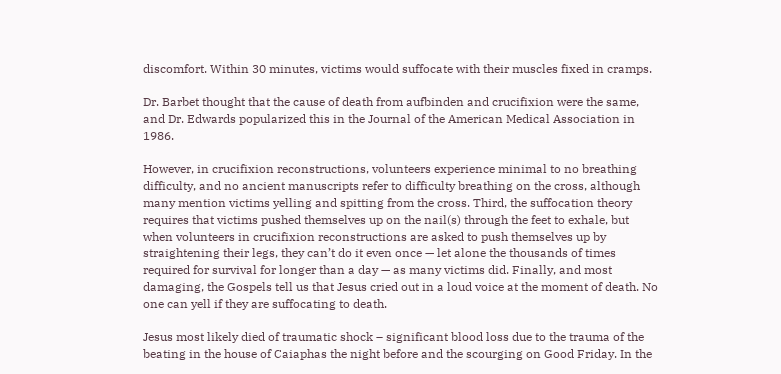discomfort. Within 30 minutes, victims would suffocate with their muscles fixed in cramps.

Dr. Barbet thought that the cause of death from aufbinden and crucifixion were the same, and Dr. Edwards popularized this in the Journal of the American Medical Association in 1986.

However, in crucifixion reconstructions, volunteers experience minimal to no breathing difficulty, and no ancient manuscripts refer to difficulty breathing on the cross, although many mention victims yelling and spitting from the cross. Third, the suffocation theory requires that victims pushed themselves up on the nail(s) through the feet to exhale, but when volunteers in crucifixion reconstructions are asked to push themselves up by straightening their legs, they can’t do it even once — let alone the thousands of times required for survival for longer than a day — as many victims did. Finally, and most damaging, the Gospels tell us that Jesus cried out in a loud voice at the moment of death. No one can yell if they are suffocating to death.

Jesus most likely died of traumatic shock – significant blood loss due to the trauma of the beating in the house of Caiaphas the night before and the scourging on Good Friday. In the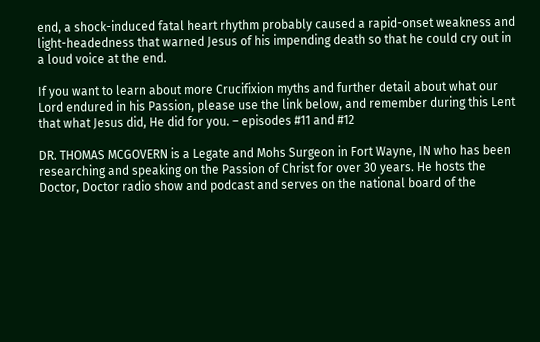end, a shock-induced fatal heart rhythm probably caused a rapid-onset weakness and light-headedness that warned Jesus of his impending death so that he could cry out in a loud voice at the end.

If you want to learn about more Crucifixion myths and further detail about what our Lord endured in his Passion, please use the link below, and remember during this Lent that what Jesus did, He did for you. – episodes #11 and #12

DR. THOMAS MCGOVERN is a Legate and Mohs Surgeon in Fort Wayne, IN who has been researching and speaking on the Passion of Christ for over 30 years. He hosts the Doctor, Doctor radio show and podcast and serves on the national board of the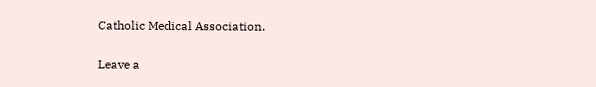Catholic Medical Association.


Leave a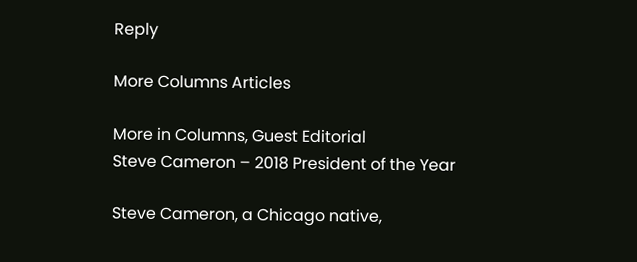Reply

More Columns Articles

More in Columns, Guest Editorial
Steve Cameron – 2018 President of the Year

Steve Cameron, a Chicago native,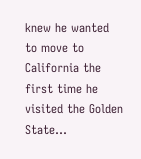knew he wanted to move to California the first time he visited the Golden State...